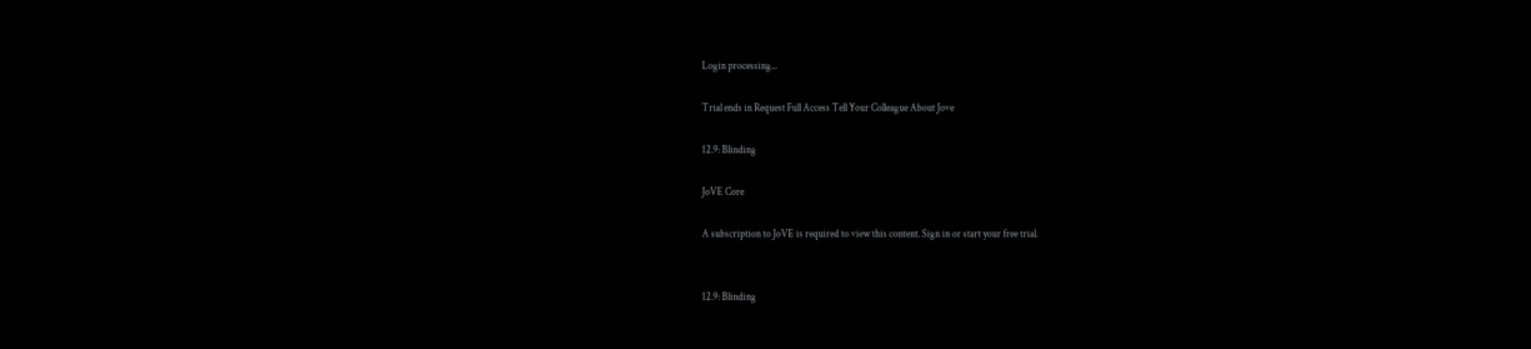Login processing...

Trial ends in Request Full Access Tell Your Colleague About Jove

12.9: Blinding

JoVE Core

A subscription to JoVE is required to view this content. Sign in or start your free trial.


12.9: Blinding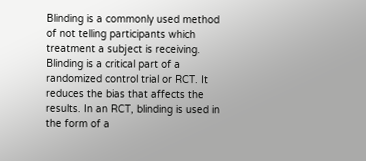Blinding is a commonly used method of not telling participants which treatment a subject is receiving. Blinding is a critical part of a randomized control trial or RCT. It reduces the bias that affects the results. In an RCT, blinding is used in the form of a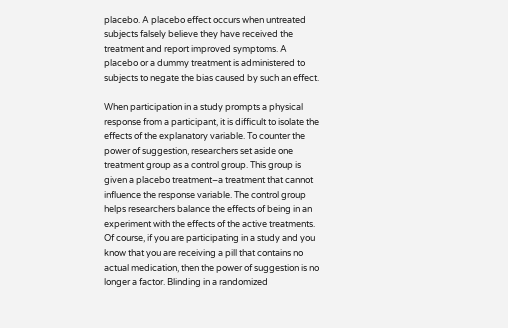placebo. A placebo effect occurs when untreated subjects falsely believe they have received the treatment and report improved symptoms. A placebo or a dummy treatment is administered to subjects to negate the bias caused by such an effect.

When participation in a study prompts a physical response from a participant, it is difficult to isolate the effects of the explanatory variable. To counter the power of suggestion, researchers set aside one treatment group as a control group. This group is given a placebo treatment–a treatment that cannot influence the response variable. The control group helps researchers balance the effects of being in an experiment with the effects of the active treatments. Of course, if you are participating in a study and you know that you are receiving a pill that contains no actual medication, then the power of suggestion is no longer a factor. Blinding in a randomized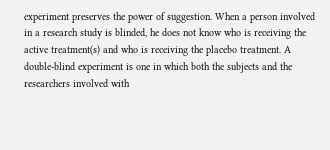experiment preserves the power of suggestion. When a person involved in a research study is blinded, he does not know who is receiving the active treatment(s) and who is receiving the placebo treatment. A double-blind experiment is one in which both the subjects and the researchers involved with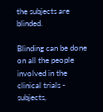the subjects are blinded.

Blinding can be done on all the people involved in the clinical trials - subjects,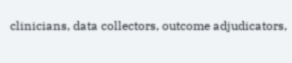clinicians, data collectors, outcome adjudicators,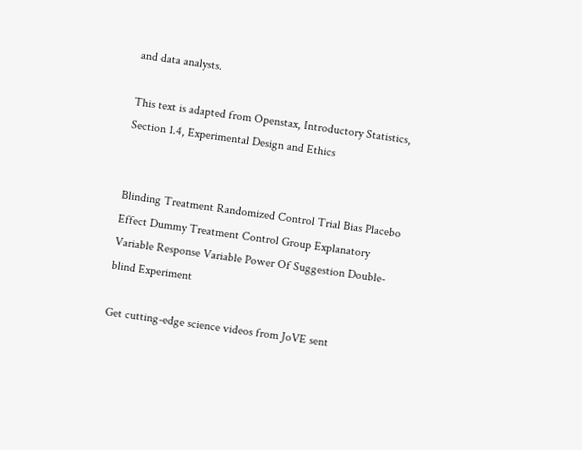and data analysts.

This text is adapted from Openstax, Introductory Statistics, Section 1.4, Experimental Design and Ethics


Blinding Treatment Randomized Control Trial Bias Placebo Effect Dummy Treatment Control Group Explanatory Variable Response Variable Power Of Suggestion Double-blind Experiment

Get cutting-edge science videos from JoVE sent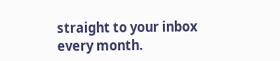straight to your inbox every month.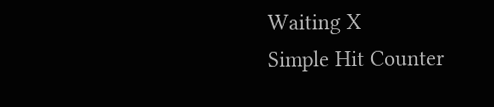Waiting X
Simple Hit Counter